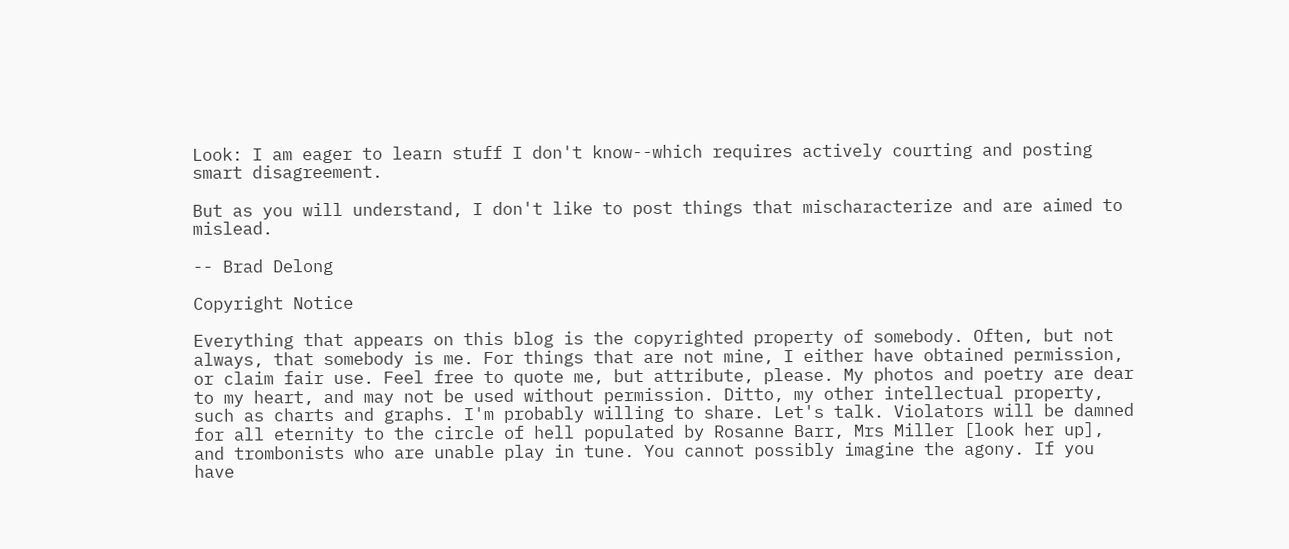Look: I am eager to learn stuff I don't know--which requires actively courting and posting smart disagreement.

But as you will understand, I don't like to post things that mischaracterize and are aimed to mislead.

-- Brad Delong

Copyright Notice

Everything that appears on this blog is the copyrighted property of somebody. Often, but not always, that somebody is me. For things that are not mine, I either have obtained permission, or claim fair use. Feel free to quote me, but attribute, please. My photos and poetry are dear to my heart, and may not be used without permission. Ditto, my other intellectual property, such as charts and graphs. I'm probably willing to share. Let's talk. Violators will be damned for all eternity to the circle of hell populated by Rosanne Barr, Mrs Miller [look her up], and trombonists who are unable play in tune. You cannot possibly imagine the agony. If you have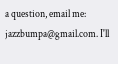a question, email me: jazzbumpa@gmail.com. I'll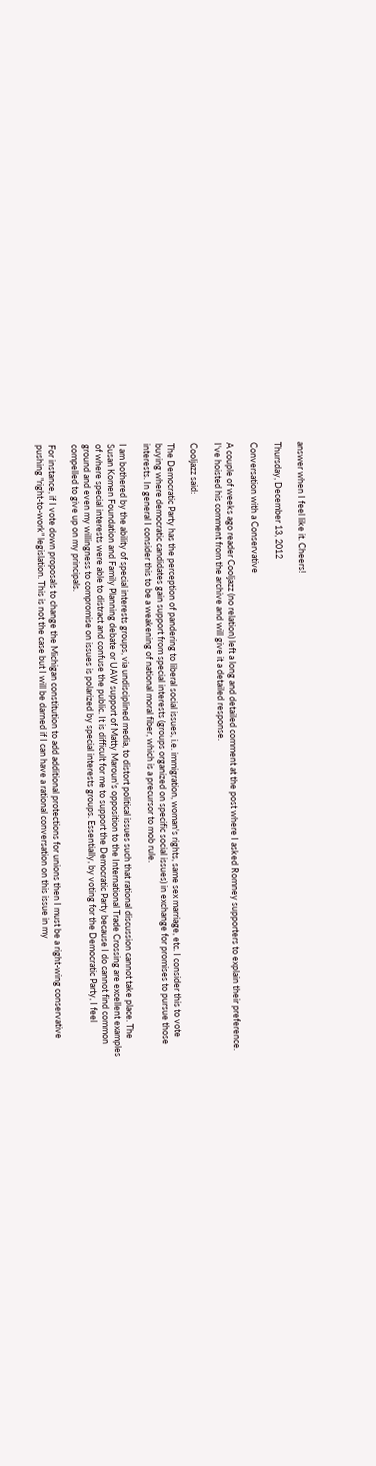answer when I feel like it. Cheers!

Thursday, December 13, 2012

Conversation with a Conservative

A couple of weeks ago reader Cooljazz (no relation) left a long and detailed comment at the post where I asked Romney supporters to explain their preference.  I've hoisted his comment from the archive and will give it a detailed response.

Cooljazz said:

The Democratic Party has the perception of pandering to liberal social issues, i.e. immigration, woman's rights, same sex marriage, etc. I consider this to vote buying where democratic candidates gain support from special interests (groups organized on specific social issues) in exchange for promises to pursue those interests. In general I consider this to be a weakening of national moral fiber, which is a precursor to mob rule.

I am bothered by the ability of special interests groups, via undisciplined media, to distort political issues such that rational discussion cannot take place. The Susan Komen Foundation and Family Planning debate or UAW support of Matty Maroun's opposition to the International Trade Crossing are excellent examples of where special interests were able to distract and confuse the public. It is difficult for me to support the Democratic Party because I do cannot find common ground and even my willingness to compromise on issues is polarized by special interests groups. Essentially, by voting for the Democratic Party, I feel compelled to give up on my principals.

For instance, if I vote down proposals to change the Michigan constitution to add additional protections for unions then I must be a right-wing conservative pushing "right-to-work" legislation. This is not the case but I will be darned if I can have a rational conversation on this issue in my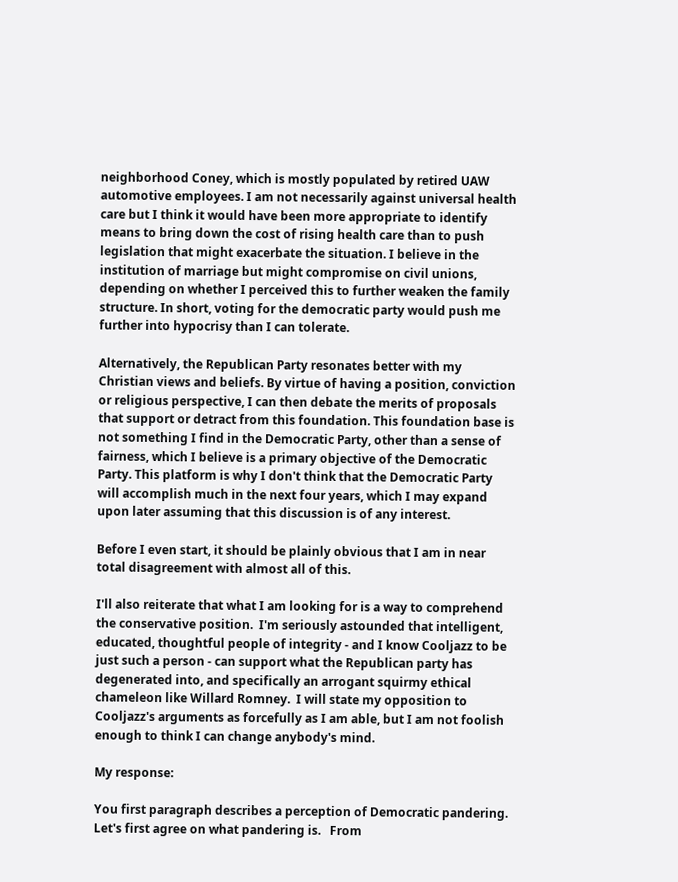neighborhood Coney, which is mostly populated by retired UAW automotive employees. I am not necessarily against universal health care but I think it would have been more appropriate to identify means to bring down the cost of rising health care than to push legislation that might exacerbate the situation. I believe in the institution of marriage but might compromise on civil unions, depending on whether I perceived this to further weaken the family structure. In short, voting for the democratic party would push me further into hypocrisy than I can tolerate.

Alternatively, the Republican Party resonates better with my Christian views and beliefs. By virtue of having a position, conviction or religious perspective, I can then debate the merits of proposals that support or detract from this foundation. This foundation base is not something I find in the Democratic Party, other than a sense of fairness, which I believe is a primary objective of the Democratic Party. This platform is why I don't think that the Democratic Party will accomplish much in the next four years, which I may expand upon later assuming that this discussion is of any interest.

Before I even start, it should be plainly obvious that I am in near total disagreement with almost all of this.

I'll also reiterate that what I am looking for is a way to comprehend the conservative position.  I'm seriously astounded that intelligent, educated, thoughtful people of integrity - and I know Cooljazz to be just such a person - can support what the Republican party has degenerated into, and specifically an arrogant squirmy ethical chameleon like Willard Romney.  I will state my opposition to Cooljazz's arguments as forcefully as I am able, but I am not foolish enough to think I can change anybody's mind.

My response:

You first paragraph describes a perception of Democratic pandering. Let's first agree on what pandering is.   From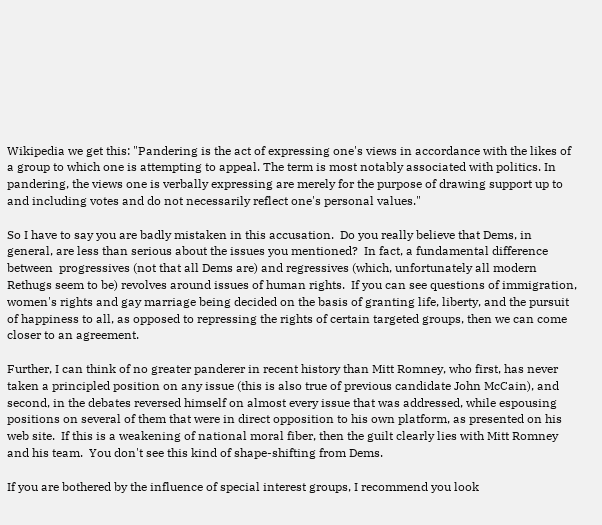Wikipedia we get this: "Pandering is the act of expressing one's views in accordance with the likes of a group to which one is attempting to appeal. The term is most notably associated with politics. In pandering, the views one is verbally expressing are merely for the purpose of drawing support up to and including votes and do not necessarily reflect one's personal values."

So I have to say you are badly mistaken in this accusation.  Do you really believe that Dems, in general, are less than serious about the issues you mentioned?  In fact, a fundamental difference between  progressives (not that all Dems are) and regressives (which, unfortunately all modern Rethugs seem to be) revolves around issues of human rights.  If you can see questions of immigration, women's rights and gay marriage being decided on the basis of granting life, liberty, and the pursuit of happiness to all, as opposed to repressing the rights of certain targeted groups, then we can come closer to an agreement.

Further, I can think of no greater panderer in recent history than Mitt Romney, who first, has never taken a principled position on any issue (this is also true of previous candidate John McCain), and second, in the debates reversed himself on almost every issue that was addressed, while espousing positions on several of them that were in direct opposition to his own platform, as presented on his web site.  If this is a weakening of national moral fiber, then the guilt clearly lies with Mitt Romney and his team.  You don't see this kind of shape-shifting from Dems.

If you are bothered by the influence of special interest groups, I recommend you look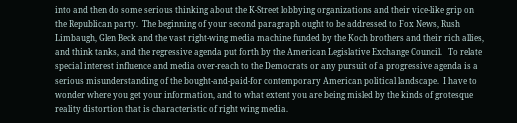into and then do some serious thinking about the K-Street lobbying organizations and their vice-like grip on the Republican party.  The beginning of your second paragraph ought to be addressed to Fox News, Rush Limbaugh, Glen Beck and the vast right-wing media machine funded by the Koch brothers and their rich allies, and think tanks, and the regressive agenda put forth by the American Legislative Exchange Council.   To relate special interest influence and media over-reach to the Democrats or any pursuit of a progressive agenda is a serious misunderstanding of the bought-and-paid-for contemporary American political landscape.  I have to wonder where you get your information, and to what extent you are being misled by the kinds of grotesque reality distortion that is characteristic of right wing media.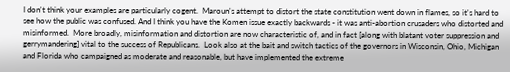I don't think your examples are particularly cogent.  Maroun's attempt to distort the state constitution went down in flames, so it's hard to see how the public was confused. And I think you have the Komen issue exactly backwards - it was anti-abortion crusaders who distorted and misinformed.  More broadly, misinformation and distortion are now characteristic of, and in fact [along with blatant voter suppression and gerrymandering] vital to the success of Republicans.  Look also at the bait and switch tactics of the governors in Wisconsin, Ohio, Michigan and Florida who campaigned as moderate and reasonable, but have implemented the extreme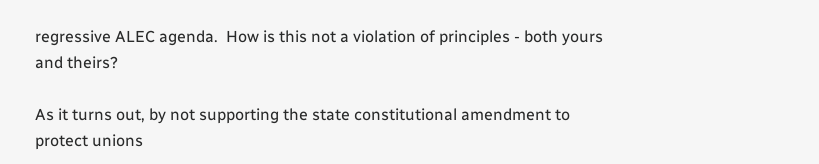regressive ALEC agenda.  How is this not a violation of principles - both yours and theirs?

As it turns out, by not supporting the state constitutional amendment to protect unions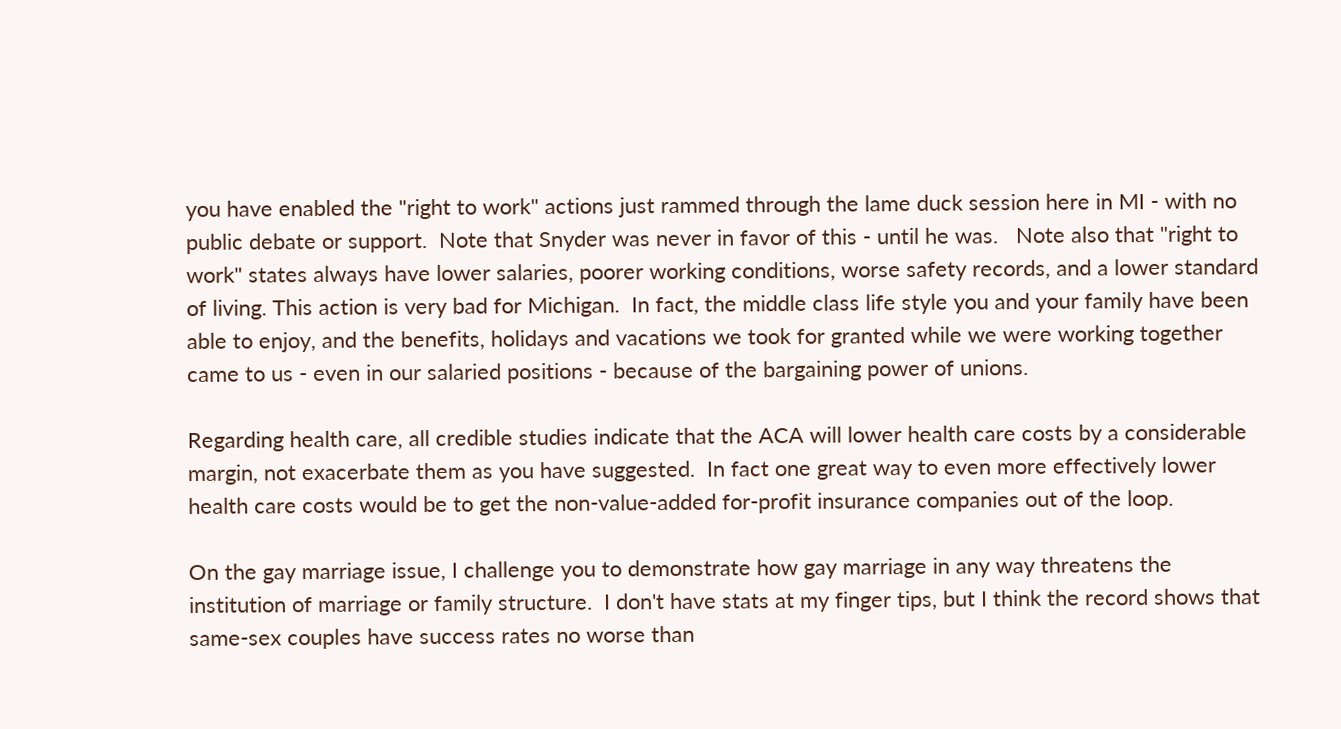you have enabled the "right to work" actions just rammed through the lame duck session here in MI - with no public debate or support.  Note that Snyder was never in favor of this - until he was.   Note also that "right to work" states always have lower salaries, poorer working conditions, worse safety records, and a lower standard of living. This action is very bad for Michigan.  In fact, the middle class life style you and your family have been able to enjoy, and the benefits, holidays and vacations we took for granted while we were working together came to us - even in our salaried positions - because of the bargaining power of unions.

Regarding health care, all credible studies indicate that the ACA will lower health care costs by a considerable margin, not exacerbate them as you have suggested.  In fact one great way to even more effectively lower health care costs would be to get the non-value-added for-profit insurance companies out of the loop.

On the gay marriage issue, I challenge you to demonstrate how gay marriage in any way threatens the institution of marriage or family structure.  I don't have stats at my finger tips, but I think the record shows that same-sex couples have success rates no worse than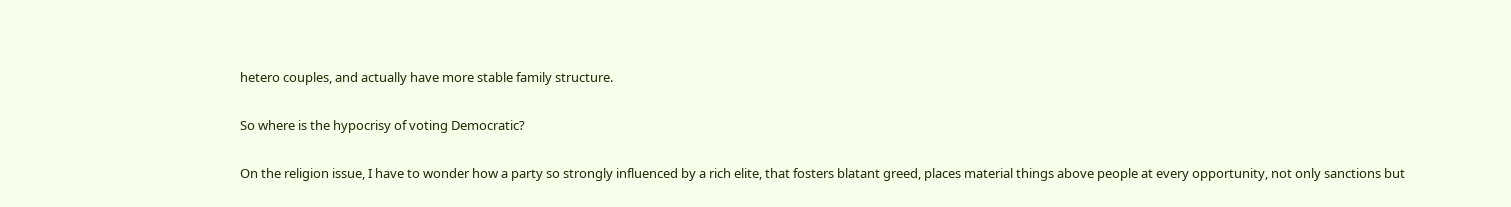hetero couples, and actually have more stable family structure.

So where is the hypocrisy of voting Democratic?

On the religion issue, I have to wonder how a party so strongly influenced by a rich elite, that fosters blatant greed, places material things above people at every opportunity, not only sanctions but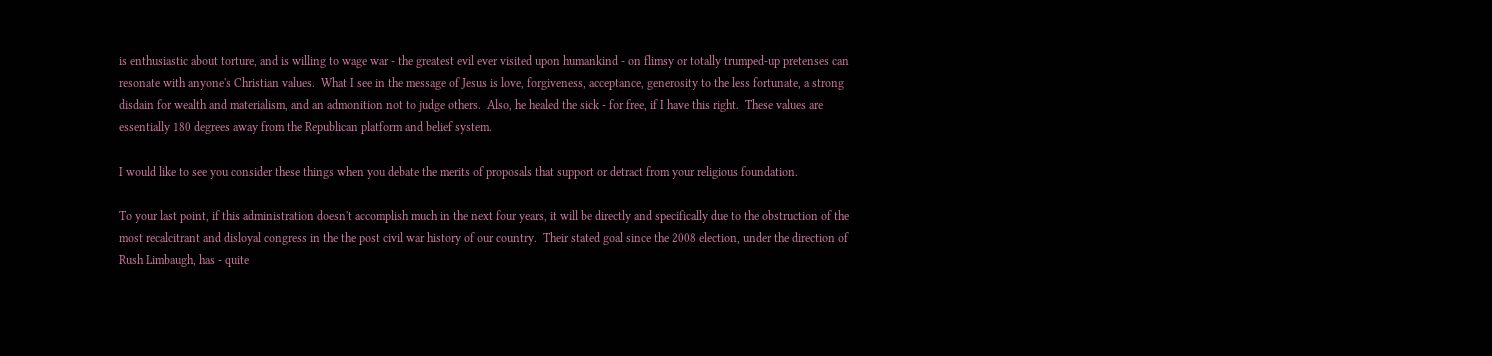is enthusiastic about torture, and is willing to wage war - the greatest evil ever visited upon humankind - on flimsy or totally trumped-up pretenses can resonate with anyone's Christian values.  What I see in the message of Jesus is love, forgiveness, acceptance, generosity to the less fortunate, a strong disdain for wealth and materialism, and an admonition not to judge others.  Also, he healed the sick - for free, if I have this right.  These values are essentially 180 degrees away from the Republican platform and belief system.

I would like to see you consider these things when you debate the merits of proposals that support or detract from your religious foundation.

To your last point, if this administration doesn't accomplish much in the next four years, it will be directly and specifically due to the obstruction of the most recalcitrant and disloyal congress in the the post civil war history of our country.  Their stated goal since the 2008 election, under the direction of Rush Limbaugh, has - quite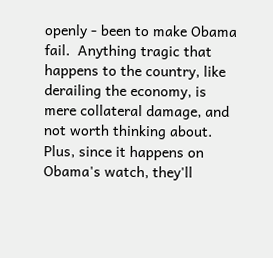openly - been to make Obama fail.  Anything tragic that happens to the country, like derailing the economy, is mere collateral damage, and not worth thinking about. Plus, since it happens on Obama's watch, they'll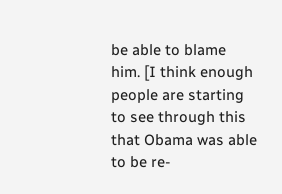be able to blame him. [I think enough people are starting to see through this that Obama was able to be re-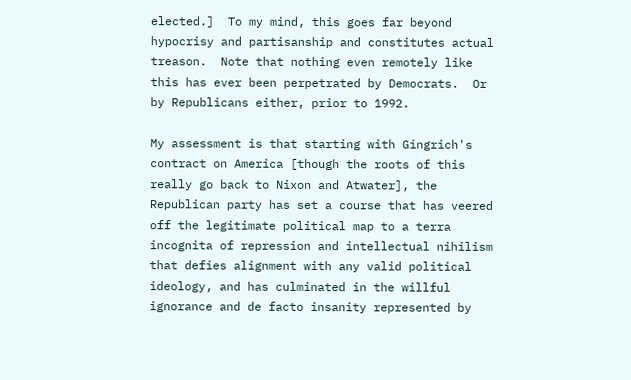elected.]  To my mind, this goes far beyond hypocrisy and partisanship and constitutes actual treason.  Note that nothing even remotely like this has ever been perpetrated by Democrats.  Or by Republicans either, prior to 1992.

My assessment is that starting with Gingrich's contract on America [though the roots of this really go back to Nixon and Atwater], the Republican party has set a course that has veered off the legitimate political map to a terra incognita of repression and intellectual nihilism that defies alignment with any valid political ideology, and has culminated in the willful ignorance and de facto insanity represented by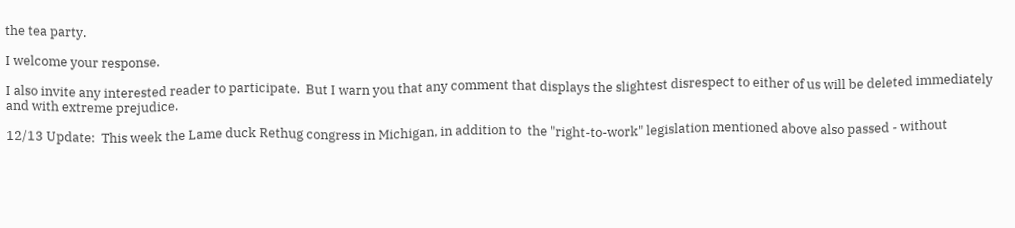the tea party.

I welcome your response.

I also invite any interested reader to participate.  But I warn you that any comment that displays the slightest disrespect to either of us will be deleted immediately and with extreme prejudice.

12/13 Update:  This week the Lame duck Rethug congress in Michigan, in addition to  the "right-to-work" legislation mentioned above also passed - without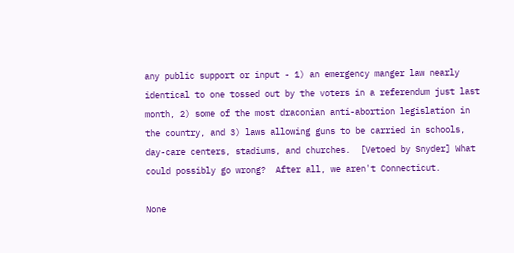any public support or input - 1) an emergency manger law nearly identical to one tossed out by the voters in a referendum just last month, 2) some of the most draconian anti-abortion legislation in the country, and 3) laws allowing guns to be carried in schools, day-care centers, stadiums, and churches.  [Vetoed by Snyder] What could possibly go wrong?  After all, we aren't Connecticut.

None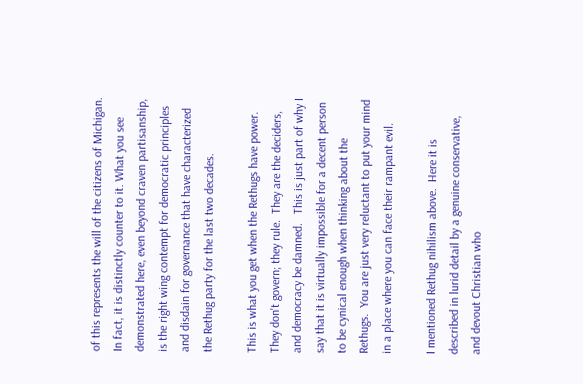of this represents the will of the citizens of Michigan.  In fact, it is distinctly counter to it. What you see demonstrated here, even beyond craven partisanship, is the right wing contempt for democratic principles and disdain for governance that have characterized the Rethug party for the last two decades.

This is what you get when the Rethugs have power.  They don't govern; they rule.  They are the deciders, and democracy be damned.   This is just part of why I say that it is virtually impossible for a decent person to be cynical enough when thinking about the Rethugs.  You are just very reluctant to put your mind in a place where you can face their rampant evil.

I mentioned Rethug nihilism above.  Here it is described in lurid detail by a genuine conservative, and devout Christian who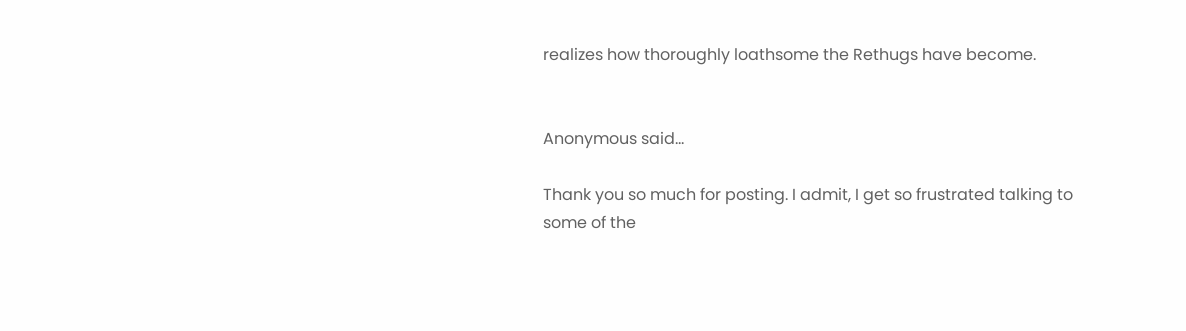realizes how thoroughly loathsome the Rethugs have become.


Anonymous said...

Thank you so much for posting. I admit, I get so frustrated talking to some of the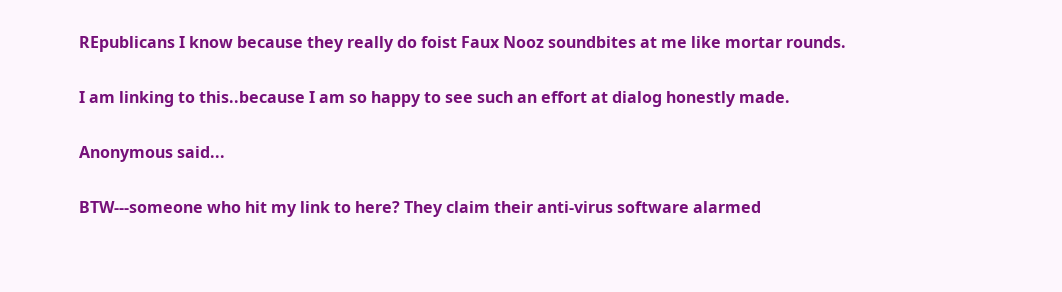REpublicans I know because they really do foist Faux Nooz soundbites at me like mortar rounds.

I am linking to this..because I am so happy to see such an effort at dialog honestly made.

Anonymous said...

BTW---someone who hit my link to here? They claim their anti-virus software alarmed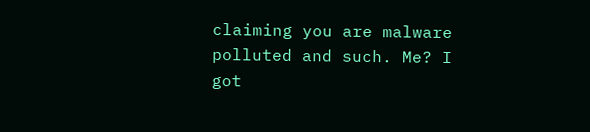claiming you are malware polluted and such. Me? I got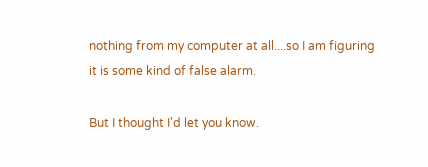nothing from my computer at all....so I am figuring it is some kind of false alarm.

But I thought I'd let you know.